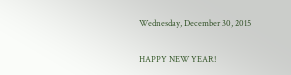Wednesday, December 30, 2015

HAPPY NEW YEAR!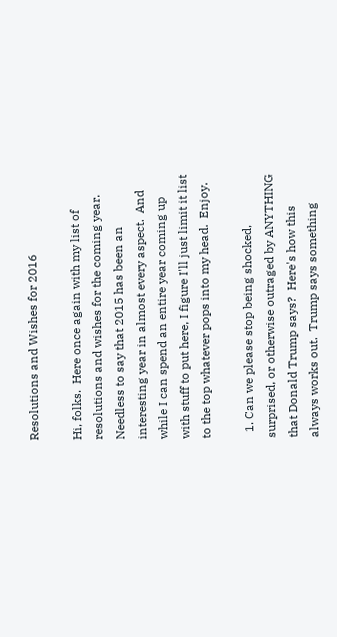Resolutions and Wishes for 2016

Hi, folks.  Here once again with my list of resolutions and wishes for the coming year.  Needless to say that 2015 has been an interesting year in almost every aspect.  And while I can spend an entire year coming up with stuff to put here, I figure I'll just limit it list to the top whatever pops into my head.  Enjoy.

  1. Can we please stop being shocked, surprised, or otherwise outraged by ANYTHING that Donald Trump says?  Here's how this always works out.  Trump says something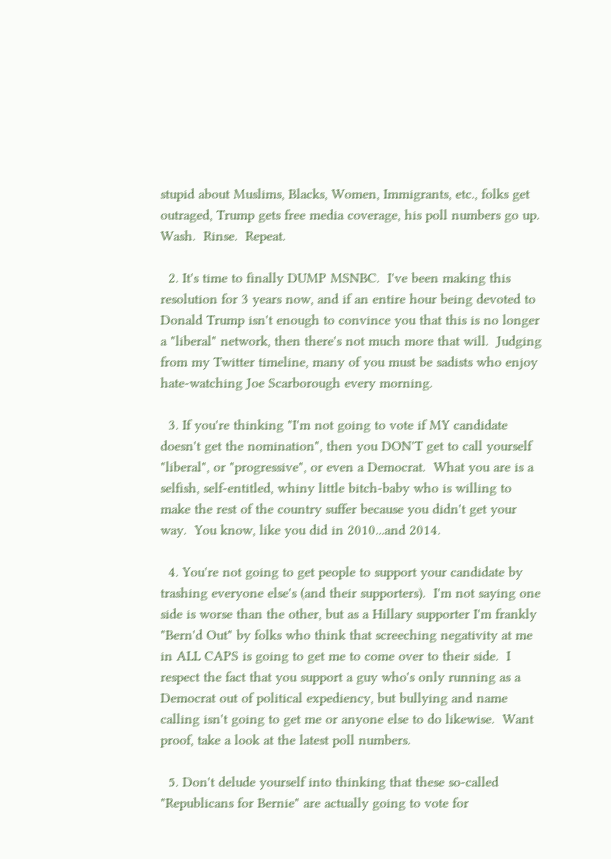stupid about Muslims, Blacks, Women, Immigrants, etc., folks get outraged, Trump gets free media coverage, his poll numbers go up.  Wash.  Rinse.  Repeat.

  2. It's time to finally DUMP MSNBC.  I've been making this resolution for 3 years now, and if an entire hour being devoted to Donald Trump isn't enough to convince you that this is no longer a "liberal" network, then there's not much more that will.  Judging from my Twitter timeline, many of you must be sadists who enjoy hate-watching Joe Scarborough every morning.

  3. If you're thinking "I'm not going to vote if MY candidate doesn't get the nomination", then you DON'T get to call yourself "liberal", or "progressive", or even a Democrat.  What you are is a selfish, self-entitled, whiny little bitch-baby who is willing to make the rest of the country suffer because you didn't get your way.  You know, like you did in 2010...and 2014.

  4. You're not going to get people to support your candidate by trashing everyone else's (and their supporters).  I'm not saying one side is worse than the other, but as a Hillary supporter I'm frankly "Bern'd Out" by folks who think that screeching negativity at me in ALL CAPS is going to get me to come over to their side.  I respect the fact that you support a guy who's only running as a Democrat out of political expediency, but bullying and name calling isn't going to get me or anyone else to do likewise.  Want proof, take a look at the latest poll numbers.

  5. Don't delude yourself into thinking that these so-called "Republicans for Bernie" are actually going to vote for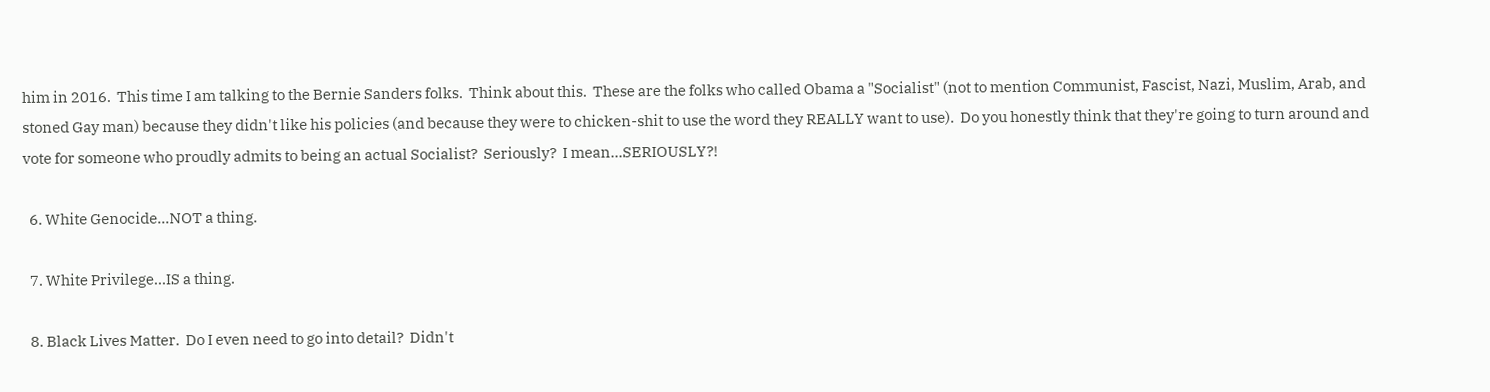him in 2016.  This time I am talking to the Bernie Sanders folks.  Think about this.  These are the folks who called Obama a "Socialist" (not to mention Communist, Fascist, Nazi, Muslim, Arab, and stoned Gay man) because they didn't like his policies (and because they were to chicken-shit to use the word they REALLY want to use).  Do you honestly think that they're going to turn around and vote for someone who proudly admits to being an actual Socialist?  Seriously?  I mean...SERIOUSLY?!

  6. White Genocide...NOT a thing.

  7. White Privilege...IS a thing.

  8. Black Lives Matter.  Do I even need to go into detail?  Didn't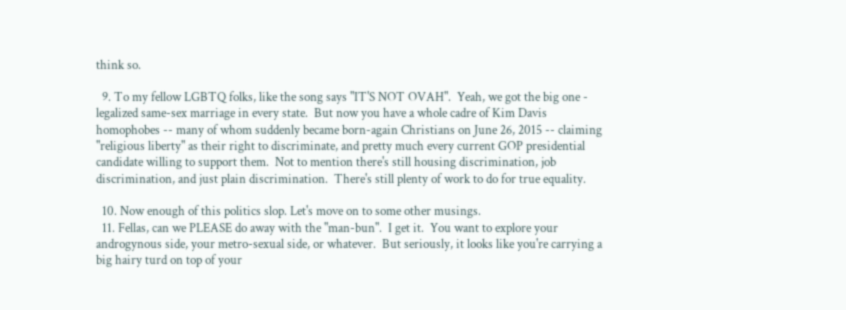think so.

  9. To my fellow LGBTQ folks, like the song says "IT'S NOT OVAH".  Yeah, we got the big one - legalized same-sex marriage in every state.  But now you have a whole cadre of Kim Davis homophobes -- many of whom suddenly became born-again Christians on June 26, 2015 -- claiming "religious liberty" as their right to discriminate, and pretty much every current GOP presidential candidate willing to support them.  Not to mention there's still housing discrimination, job discrimination, and just plain discrimination.  There's still plenty of work to do for true equality.

  10. Now enough of this politics slop. Let's move on to some other musings.
  11. Fellas, can we PLEASE do away with the "man-bun".  I get it.  You want to explore your androgynous side, your metro-sexual side, or whatever.  But seriously, it looks like you're carrying a big hairy turd on top of your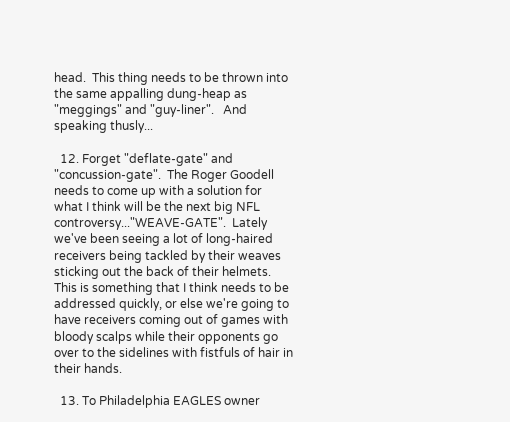head.  This thing needs to be thrown into the same appalling dung-heap as "meggings" and "guy-liner".   And speaking thusly...

  12. Forget "deflate-gate" and "concussion-gate".  The Roger Goodell needs to come up with a solution for what I think will be the next big NFL controversy..."WEAVE-GATE".  Lately we've been seeing a lot of long-haired receivers being tackled by their weaves sticking out the back of their helmets.  This is something that I think needs to be addressed quickly, or else we're going to have receivers coming out of games with bloody scalps while their opponents go over to the sidelines with fistfuls of hair in their hands.

  13. To Philadelphia EAGLES owner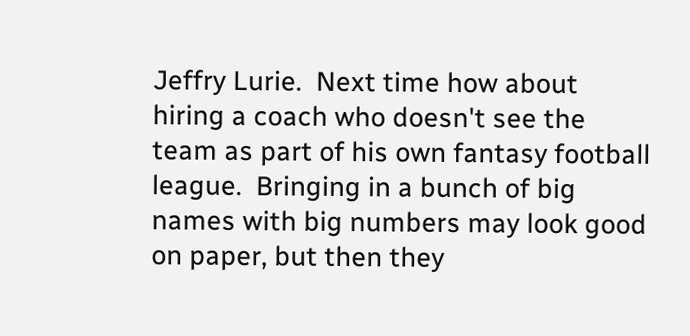Jeffry Lurie.  Next time how about hiring a coach who doesn't see the team as part of his own fantasy football league.  Bringing in a bunch of big names with big numbers may look good on paper, but then they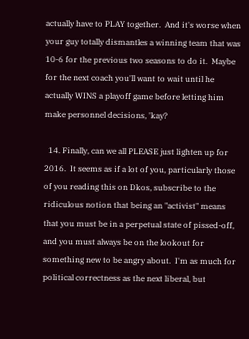actually have to PLAY together.  And it's worse when your guy totally dismantles a winning team that was 10-6 for the previous two seasons to do it.  Maybe for the next coach you'll want to wait until he actually WINS a playoff game before letting him make personnel decisions, 'kay?

  14. Finally, can we all PLEASE just lighten up for 2016.  It seems as if a lot of you, particularly those of you reading this on Dkos, subscribe to the ridiculous notion that being an "activist" means that you must be in a perpetual state of pissed-off, and you must always be on the lookout for something new to be angry about.  I'm as much for political correctness as the next liberal, but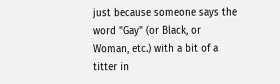just because someone says the word "Gay" (or Black, or Woman, etc.) with a bit of a titter in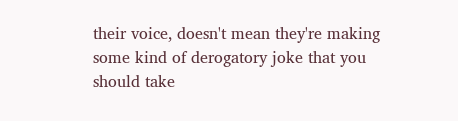their voice, doesn't mean they're making some kind of derogatory joke that you should take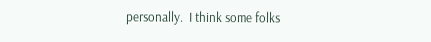personally.  I think some folks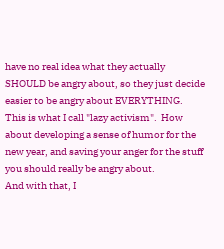have no real idea what they actually SHOULD be angry about, so they just decide easier to be angry about EVERYTHING.  This is what I call "lazy activism".  How about developing a sense of humor for the new year, and saving your anger for the stuff you should really be angry about.
And with that, I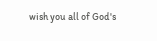wish you all of God's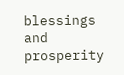blessings and prosperity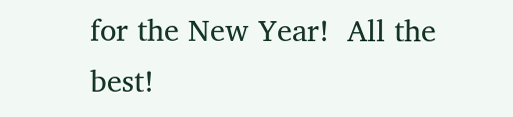for the New Year!  All the best!